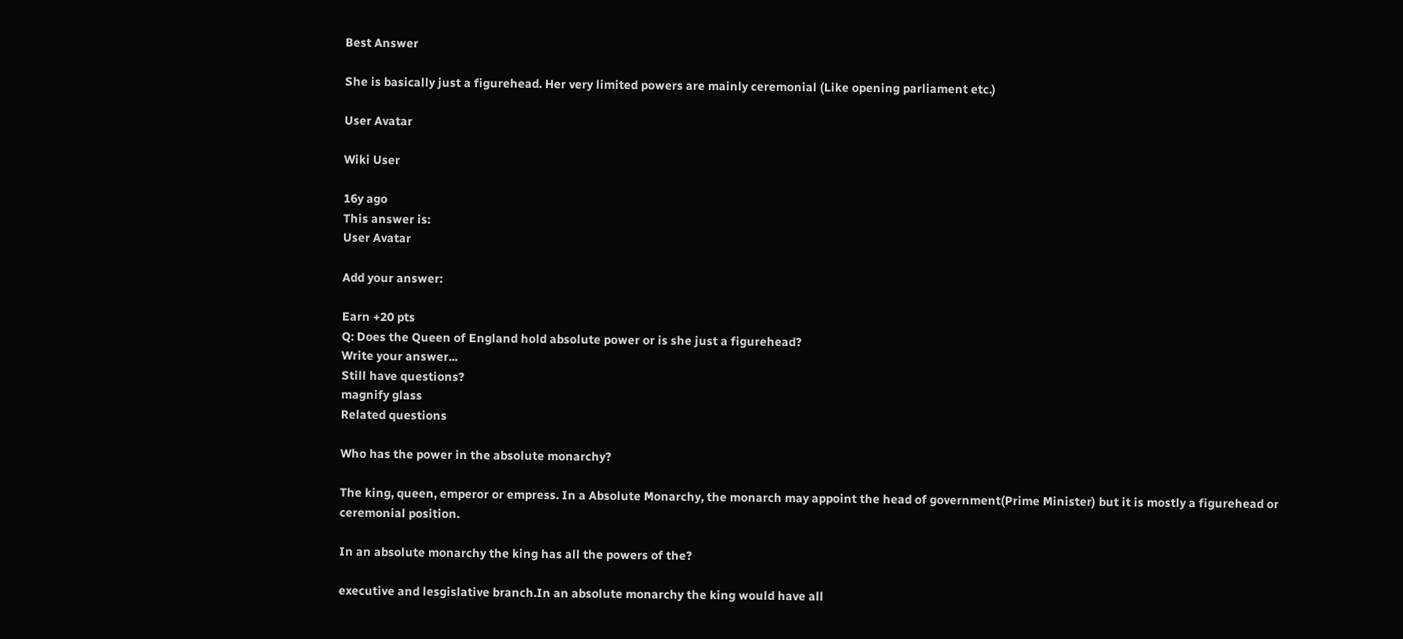Best Answer

She is basically just a figurehead. Her very limited powers are mainly ceremonial (Like opening parliament etc.)

User Avatar

Wiki User

16y ago
This answer is:
User Avatar

Add your answer:

Earn +20 pts
Q: Does the Queen of England hold absolute power or is she just a figurehead?
Write your answer...
Still have questions?
magnify glass
Related questions

Who has the power in the absolute monarchy?

The king, queen, emperor or empress. In a Absolute Monarchy, the monarch may appoint the head of government(Prime Minister) but it is mostly a figurehead or ceremonial position.

In an absolute monarchy the king has all the powers of the?

executive and lesgislative branch.In an absolute monarchy the king would have all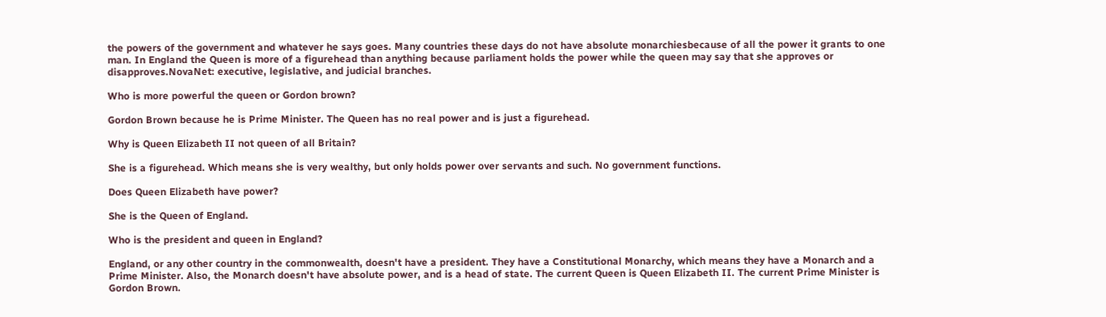the powers of the government and whatever he says goes. Many countries these days do not have absolute monarchiesbecause of all the power it grants to one man. In England the Queen is more of a figurehead than anything because parliament holds the power while the queen may say that she approves or disapproves.NovaNet: executive, legislative, and judicial branches.

Who is more powerful the queen or Gordon brown?

Gordon Brown because he is Prime Minister. The Queen has no real power and is just a figurehead.

Why is Queen Elizabeth II not queen of all Britain?

She is a figurehead. Which means she is very wealthy, but only holds power over servants and such. No government functions.

Does Queen Elizabeth have power?

She is the Queen of England.

Who is the president and queen in England?

England, or any other country in the commonwealth, doesn't have a president. They have a Constitutional Monarchy, which means they have a Monarch and a Prime Minister. Also, the Monarch doesn't have absolute power, and is a head of state. The current Queen is Queen Elizabeth II. The current Prime Minister is Gordon Brown.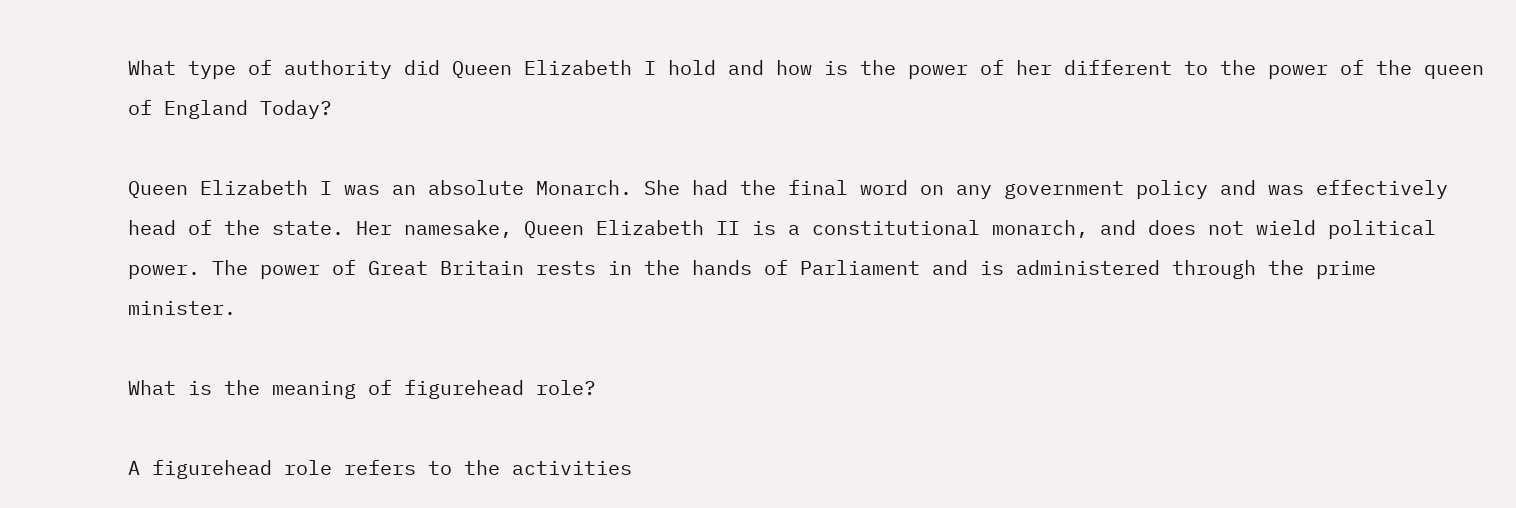What type of authority did Queen Elizabeth I hold and how is the power of her different to the power of the queen of England Today?

Queen Elizabeth I was an absolute Monarch. She had the final word on any government policy and was effectively head of the state. Her namesake, Queen Elizabeth II is a constitutional monarch, and does not wield political power. The power of Great Britain rests in the hands of Parliament and is administered through the prime minister.

What is the meaning of figurehead role?

A figurehead role refers to the activities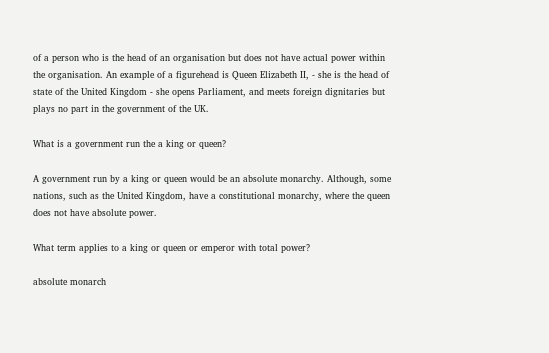of a person who is the head of an organisation but does not have actual power within the organisation. An example of a figurehead is Queen Elizabeth II, - she is the head of state of the United Kingdom - she opens Parliament, and meets foreign dignitaries but plays no part in the government of the UK.

What is a government run the a king or queen?

A government run by a king or queen would be an absolute monarchy. Although, some nations, such as the United Kingdom, have a constitutional monarchy, where the queen does not have absolute power.

What term applies to a king or queen or emperor with total power?

absolute monarch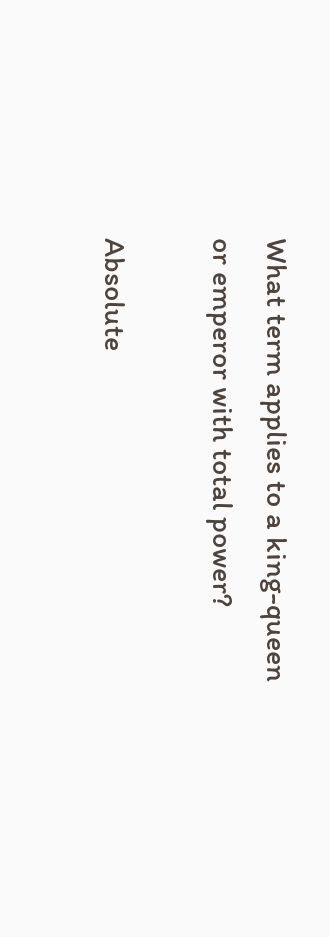What term applies to a king-queen or emperor with total power?

Absolute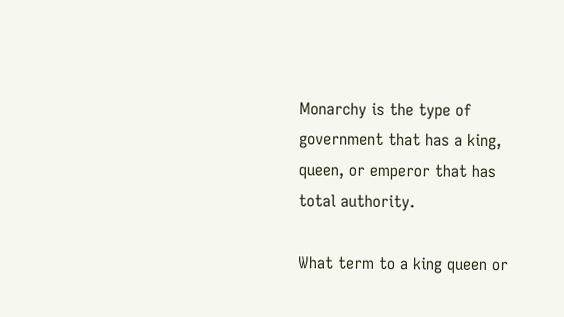Monarchy is the type of government that has a king, queen, or emperor that has total authority.

What term to a king queen or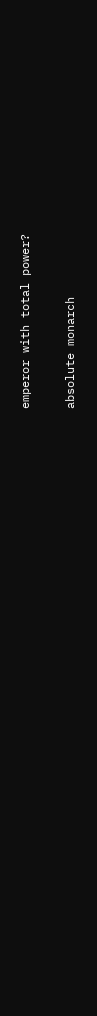emperor with total power?

absolute monarch